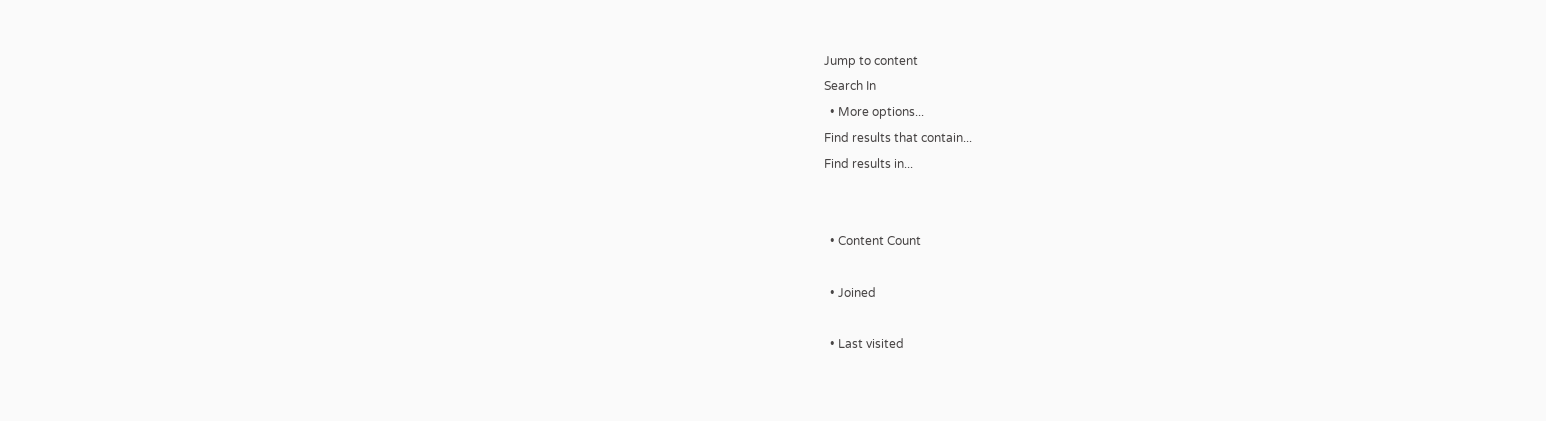Jump to content
Search In
  • More options...
Find results that contain...
Find results in...


  • Content Count

  • Joined

  • Last visited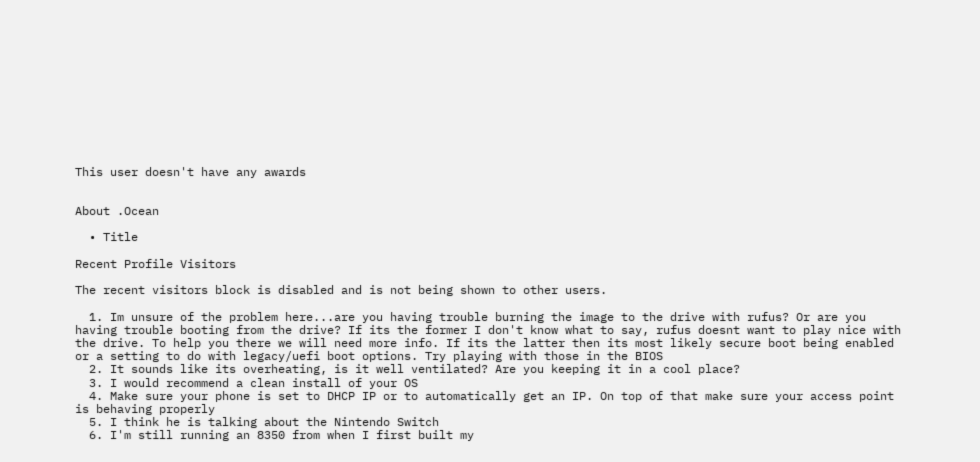This user doesn't have any awards


About .Ocean

  • Title

Recent Profile Visitors

The recent visitors block is disabled and is not being shown to other users.

  1. Im unsure of the problem here...are you having trouble burning the image to the drive with rufus? Or are you having trouble booting from the drive? If its the former I don't know what to say, rufus doesnt want to play nice with the drive. To help you there we will need more info. If its the latter then its most likely secure boot being enabled or a setting to do with legacy/uefi boot options. Try playing with those in the BIOS
  2. It sounds like its overheating, is it well ventilated? Are you keeping it in a cool place?
  3. I would recommend a clean install of your OS
  4. Make sure your phone is set to DHCP IP or to automatically get an IP. On top of that make sure your access point is behaving properly
  5. I think he is talking about the Nintendo Switch
  6. I'm still running an 8350 from when I first built my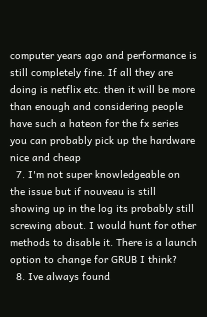computer years ago and performance is still completely fine. If all they are doing is netflix etc. then it will be more than enough and considering people have such a hateon for the fx series you can probably pick up the hardware nice and cheap
  7. I'm not super knowledgeable on the issue but if nouveau is still showing up in the log its probably still screwing about. I would hunt for other methods to disable it. There is a launch option to change for GRUB I think?
  8. Ive always found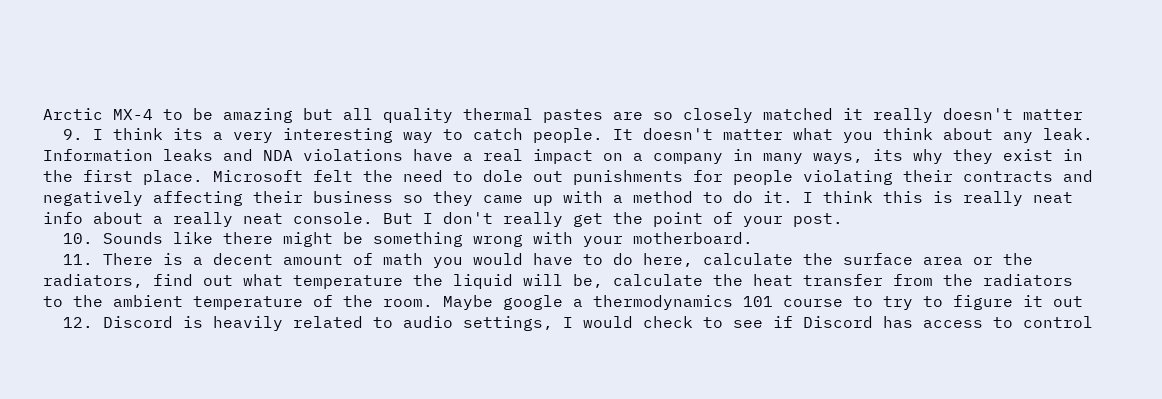Arctic MX-4 to be amazing but all quality thermal pastes are so closely matched it really doesn't matter
  9. I think its a very interesting way to catch people. It doesn't matter what you think about any leak. Information leaks and NDA violations have a real impact on a company in many ways, its why they exist in the first place. Microsoft felt the need to dole out punishments for people violating their contracts and negatively affecting their business so they came up with a method to do it. I think this is really neat info about a really neat console. But I don't really get the point of your post.
  10. Sounds like there might be something wrong with your motherboard.
  11. There is a decent amount of math you would have to do here, calculate the surface area or the radiators, find out what temperature the liquid will be, calculate the heat transfer from the radiators to the ambient temperature of the room. Maybe google a thermodynamics 101 course to try to figure it out
  12. Discord is heavily related to audio settings, I would check to see if Discord has access to control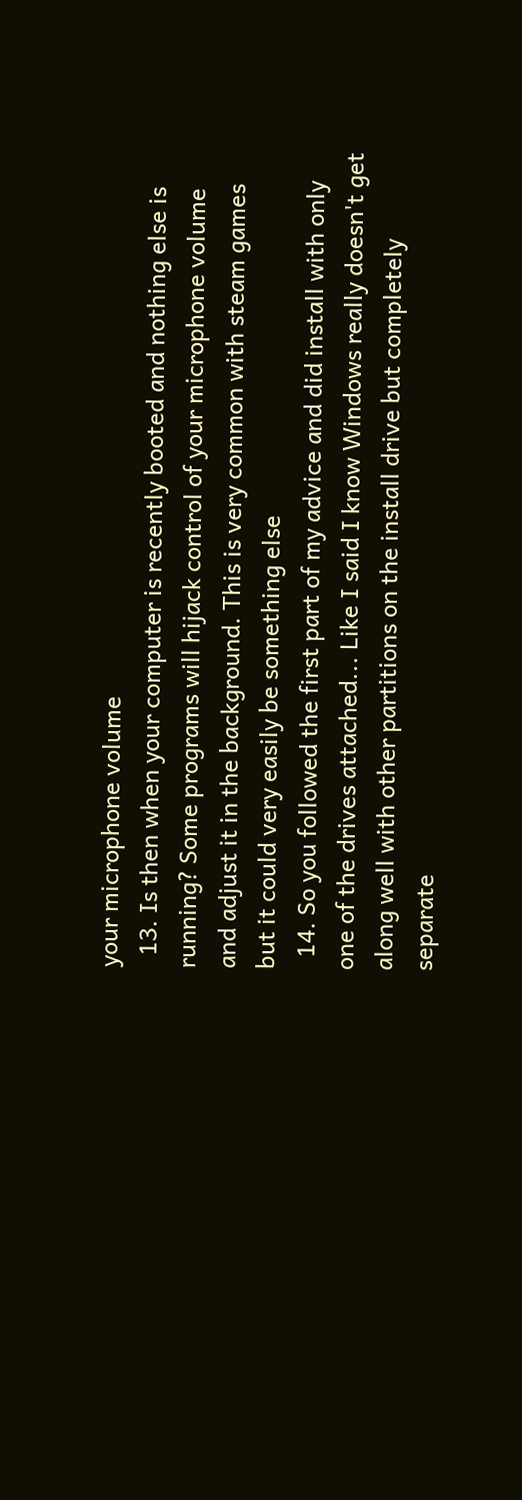your microphone volume
  13. Is then when your computer is recently booted and nothing else is running? Some programs will hijack control of your microphone volume and adjust it in the background. This is very common with steam games but it could very easily be something else
  14. So you followed the first part of my advice and did install with only one of the drives attached... Like I said I know Windows really doesn't get along well with other partitions on the install drive but completely separate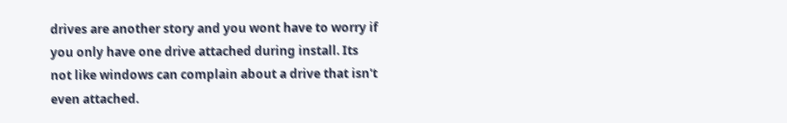drives are another story and you wont have to worry if you only have one drive attached during install. Its not like windows can complain about a drive that isn't even attached.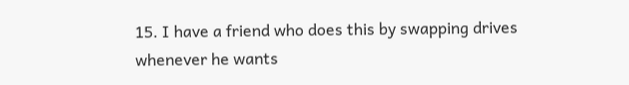15. I have a friend who does this by swapping drives whenever he wants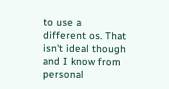to use a different os. That isn't ideal though and I know from personal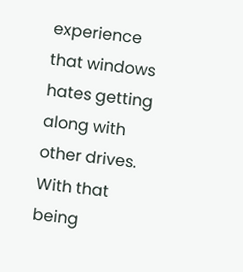experience that windows hates getting along with other drives. With that being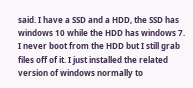said. I have a SSD and a HDD, the SSD has windows 10 while the HDD has windows 7. I never boot from the HDD but I still grab files off of it. I just installed the related version of windows normally to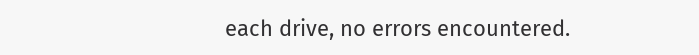each drive, no errors encountered.